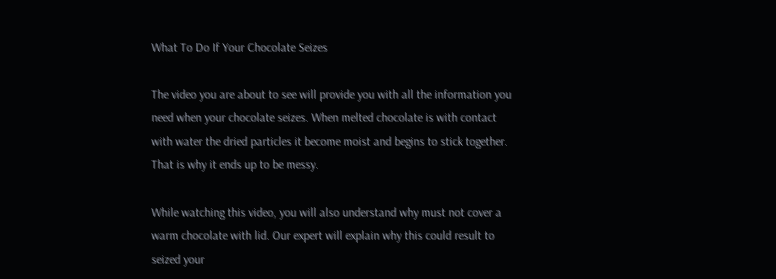What To Do If Your Chocolate Seizes

The video you are about to see will provide you with all the information you need when your chocolate seizes. When melted chocolate is with contact with water the dried particles it become moist and begins to stick together. That is why it ends up to be messy.

While watching this video, you will also understand why must not cover a warm chocolate with lid. Our expert will explain why this could result to seized your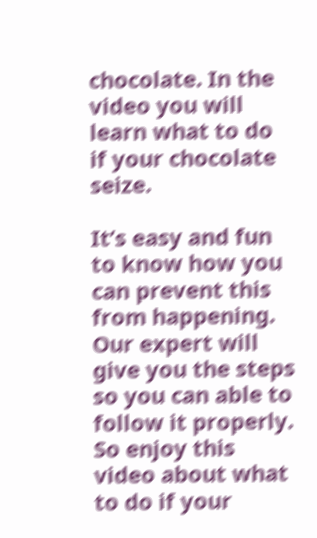chocolate. In the video you will learn what to do if your chocolate seize.

It’s easy and fun to know how you can prevent this from happening. Our expert will give you the steps so you can able to follow it properly. So enjoy this video about what to do if your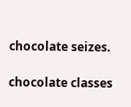chocolate seizes.

chocolate classes